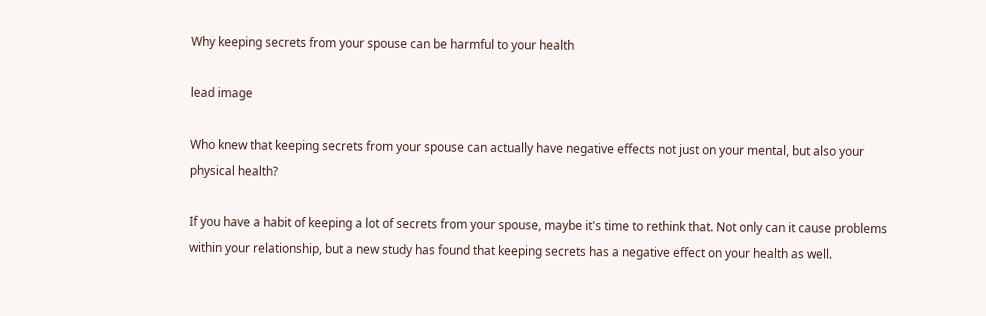Why keeping secrets from your spouse can be harmful to your health

lead image

Who knew that keeping secrets from your spouse can actually have negative effects not just on your mental, but also your physical health?

If you have a habit of keeping a lot of secrets from your spouse, maybe it's time to rethink that. Not only can it cause problems within your relationship, but a new study has found that keeping secrets has a negative effect on your health as well.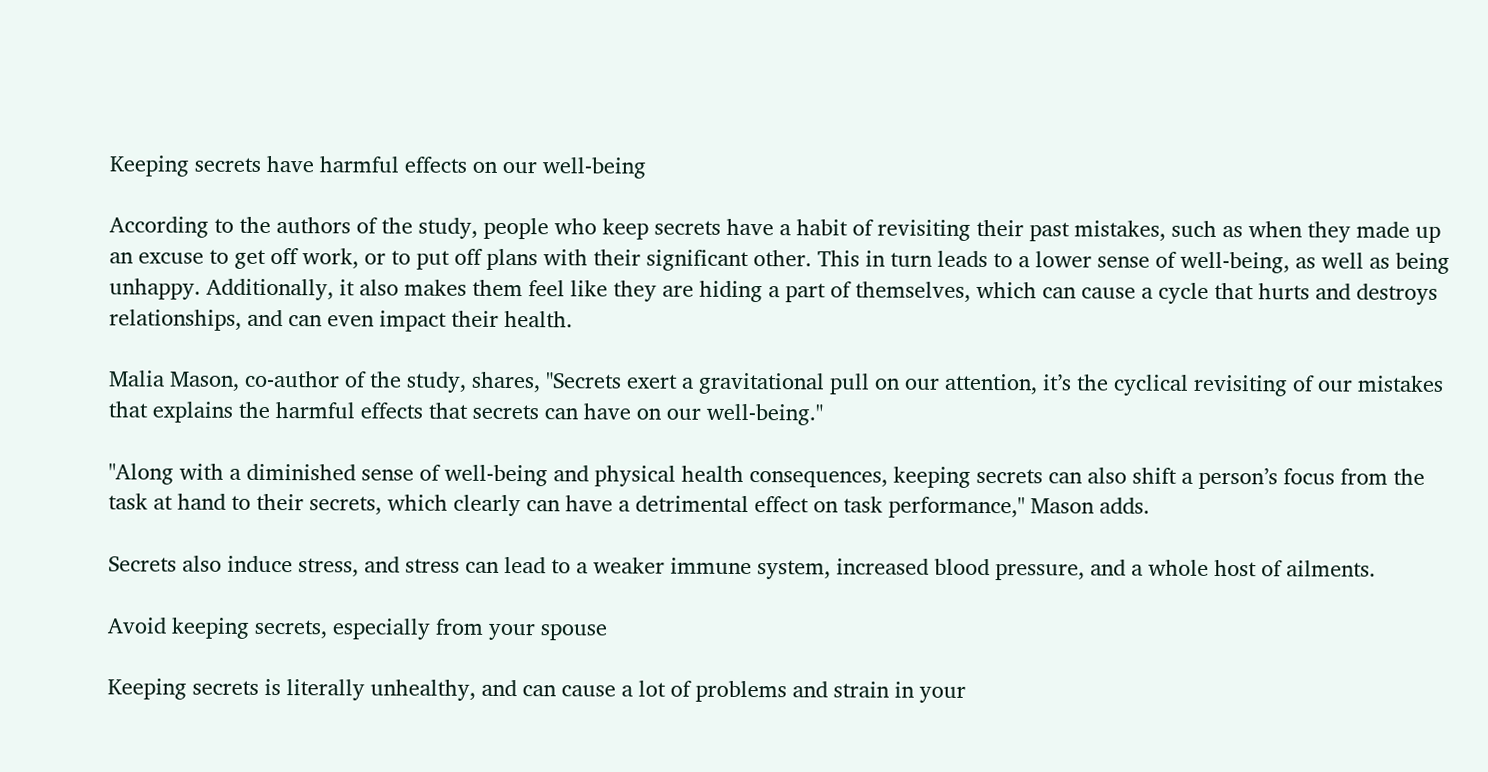Keeping secrets have harmful effects on our well-being

According to the authors of the study, people who keep secrets have a habit of revisiting their past mistakes, such as when they made up an excuse to get off work, or to put off plans with their significant other. This in turn leads to a lower sense of well-being, as well as being unhappy. Additionally, it also makes them feel like they are hiding a part of themselves, which can cause a cycle that hurts and destroys relationships, and can even impact their health.

Malia Mason, co-author of the study, shares, "Secrets exert a gravitational pull on our attention, it’s the cyclical revisiting of our mistakes that explains the harmful effects that secrets can have on our well-being."

"Along with a diminished sense of well-being and physical health consequences, keeping secrets can also shift a person’s focus from the task at hand to their secrets, which clearly can have a detrimental effect on task performance," Mason adds.

Secrets also induce stress, and stress can lead to a weaker immune system, increased blood pressure, and a whole host of ailments.

Avoid keeping secrets, especially from your spouse

Keeping secrets is literally unhealthy, and can cause a lot of problems and strain in your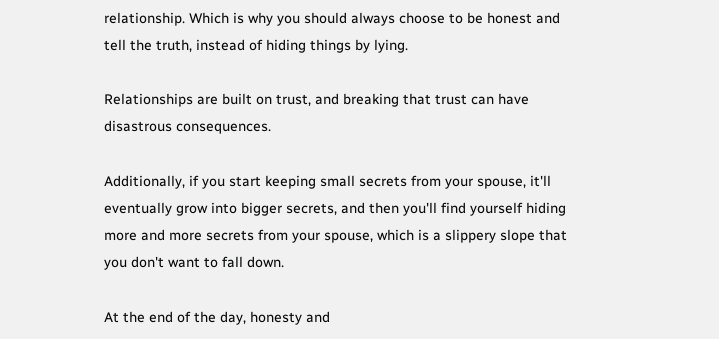relationship. Which is why you should always choose to be honest and tell the truth, instead of hiding things by lying.

Relationships are built on trust, and breaking that trust can have disastrous consequences.

Additionally, if you start keeping small secrets from your spouse, it'll eventually grow into bigger secrets, and then you'll find yourself hiding more and more secrets from your spouse, which is a slippery slope that you don't want to fall down.

At the end of the day, honesty and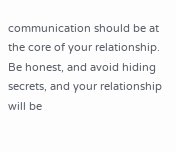communication should be at the core of your relationship. Be honest, and avoid hiding secrets, and your relationship will be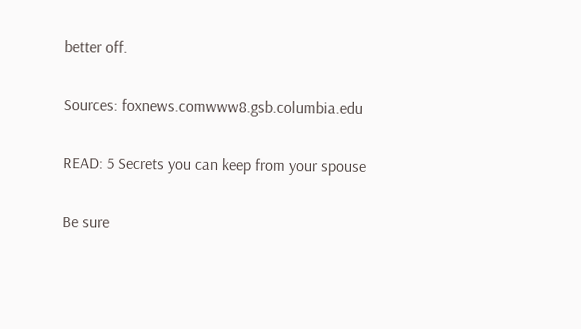better off.

Sources: foxnews.comwww8.gsb.columbia.edu

READ: 5 Secrets you can keep from your spouse

Be sure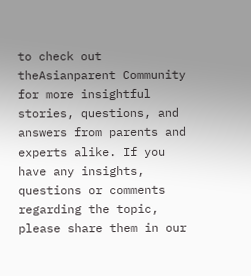to check out theAsianparent Community for more insightful stories, questions, and answers from parents and experts alike. If you have any insights, questions or comments regarding the topic, please share them in our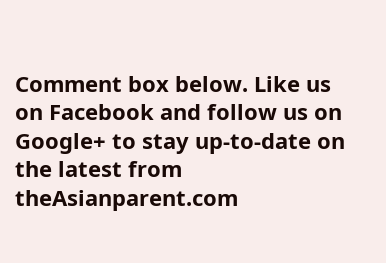Comment box below. Like us on Facebook and follow us on Google+ to stay up-to-date on the latest from theAsianparent.com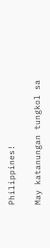Philippines!

May katanungan tungkol sa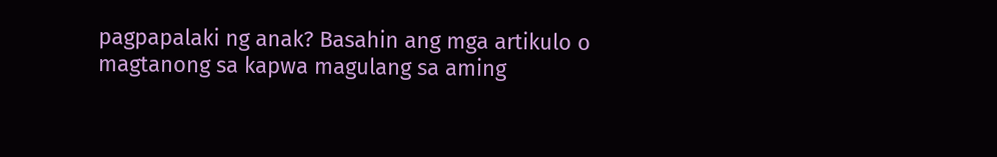pagpapalaki ng anak? Basahin ang mga artikulo o magtanong sa kapwa magulang sa aming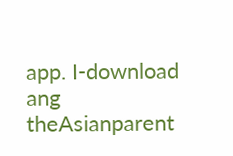app. I-download ang theAsianparent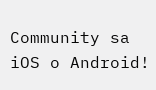Community sa iOS o Android!